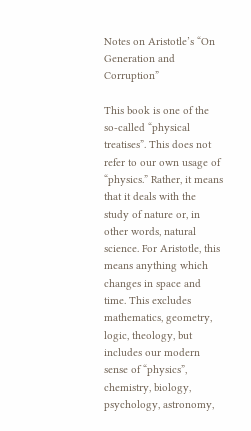Notes on Aristotle’s “On Generation and Corruption”

This book is one of the so-called “physical treatises”. This does not refer to our own usage of “physics.” Rather, it means that it deals with the study of nature or, in other words, natural science. For Aristotle, this means anything which changes in space and time. This excludes mathematics, geometry, logic, theology, but includes our modern sense of “physics”, chemistry, biology, psychology, astronomy,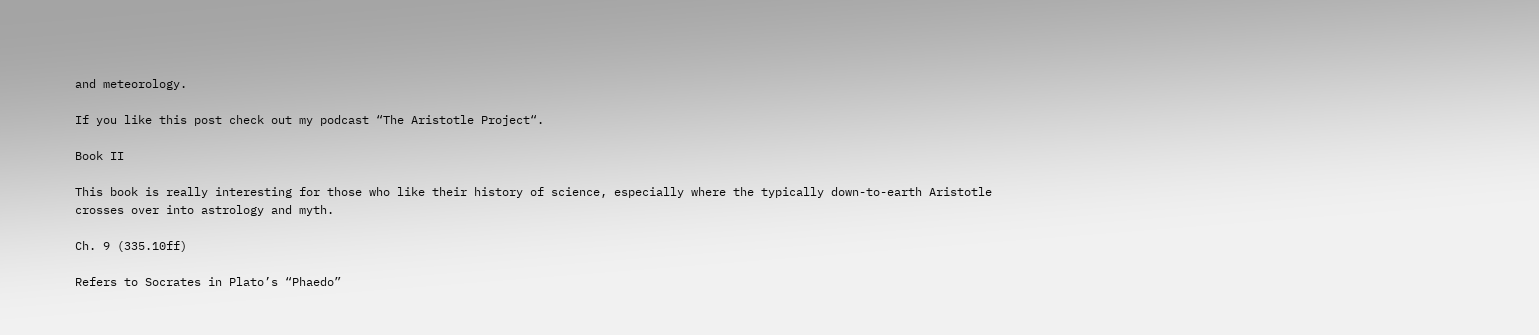and meteorology.

If you like this post check out my podcast “The Aristotle Project“.

Book II

This book is really interesting for those who like their history of science, especially where the typically down-to-earth Aristotle crosses over into astrology and myth.

Ch. 9 (335.10ff)

Refers to Socrates in Plato’s “Phaedo”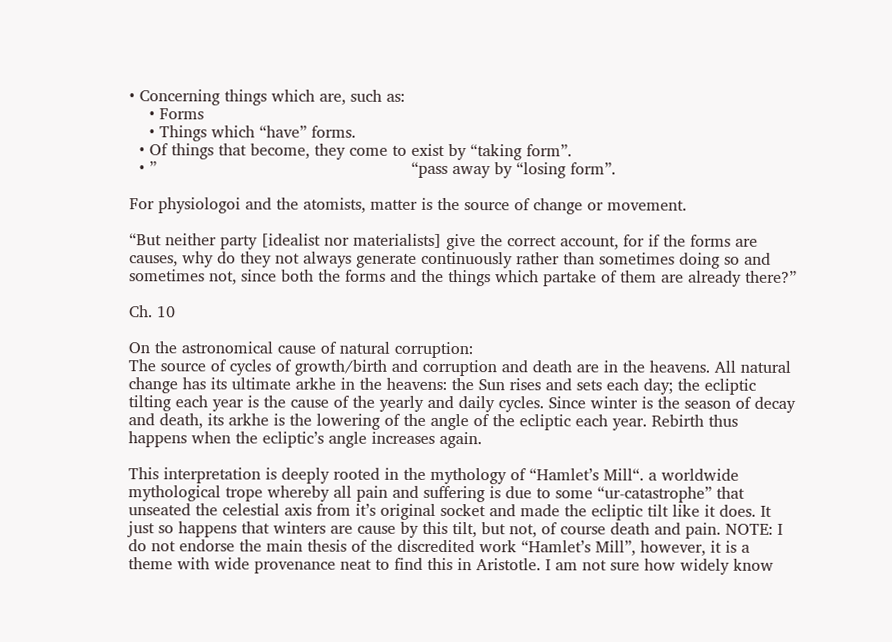• Concerning things which are, such as:
    • Forms
    • Things which “have” forms.
  • Of things that become, they come to exist by “taking form”.
  • ”                                                   “pass away by “losing form”.

For physiologoi and the atomists, matter is the source of change or movement.

“But neither party [idealist nor materialists] give the correct account, for if the forms are causes, why do they not always generate continuously rather than sometimes doing so and sometimes not, since both the forms and the things which partake of them are already there?”

Ch. 10

On the astronomical cause of natural corruption:
The source of cycles of growth/birth and corruption and death are in the heavens. All natural change has its ultimate arkhe in the heavens: the Sun rises and sets each day; the ecliptic tilting each year is the cause of the yearly and daily cycles. Since winter is the season of decay and death, its arkhe is the lowering of the angle of the ecliptic each year. Rebirth thus happens when the ecliptic’s angle increases again.

This interpretation is deeply rooted in the mythology of “Hamlet’s Mill“. a worldwide mythological trope whereby all pain and suffering is due to some “ur-catastrophe” that unseated the celestial axis from it’s original socket and made the ecliptic tilt like it does. It just so happens that winters are cause by this tilt, but not, of course death and pain. NOTE: I do not endorse the main thesis of the discredited work “Hamlet’s Mill”, however, it is a theme with wide provenance neat to find this in Aristotle. I am not sure how widely know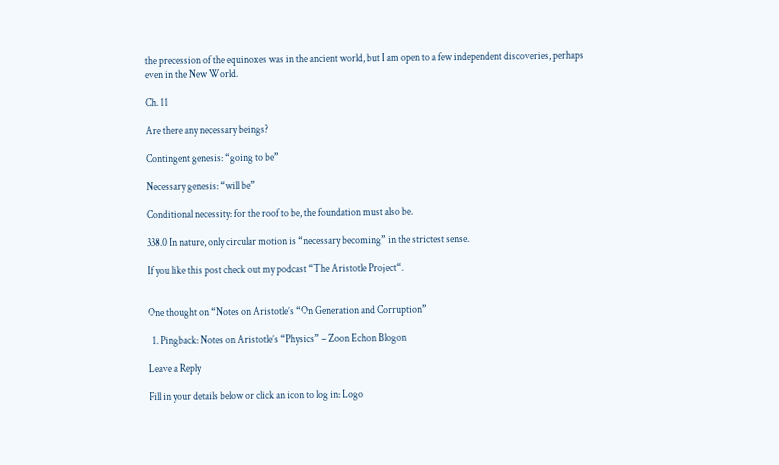the precession of the equinoxes was in the ancient world, but I am open to a few independent discoveries, perhaps even in the New World.

Ch. 11

Are there any necessary beings?

Contingent genesis: “going to be”

Necessary genesis: “will be”

Conditional necessity: for the roof to be, the foundation must also be.

338.0 In nature, only circular motion is “necessary becoming” in the strictest sense.

If you like this post check out my podcast “The Aristotle Project“.


One thought on “Notes on Aristotle’s “On Generation and Corruption”

  1. Pingback: Notes on Aristotle’s “Physics” – Zoon Echon Blogon

Leave a Reply

Fill in your details below or click an icon to log in: Logo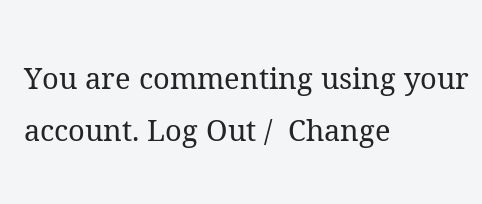You are commenting using your account. Log Out /  Change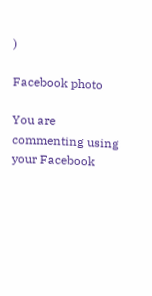)

Facebook photo

You are commenting using your Facebook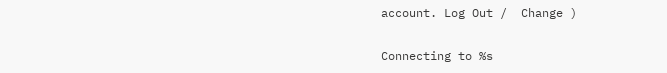account. Log Out /  Change )

Connecting to %s